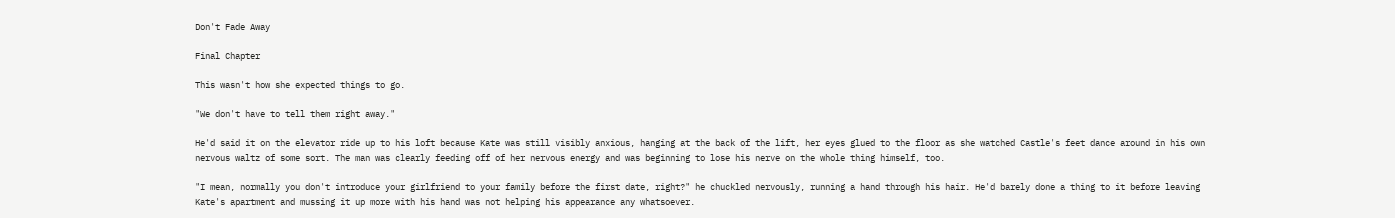Don't Fade Away

Final Chapter

This wasn't how she expected things to go.

"We don't have to tell them right away."

He'd said it on the elevator ride up to his loft because Kate was still visibly anxious, hanging at the back of the lift, her eyes glued to the floor as she watched Castle's feet dance around in his own nervous waltz of some sort. The man was clearly feeding off of her nervous energy and was beginning to lose his nerve on the whole thing himself, too.

"I mean, normally you don't introduce your girlfriend to your family before the first date, right?" he chuckled nervously, running a hand through his hair. He'd barely done a thing to it before leaving Kate's apartment and mussing it up more with his hand was not helping his appearance any whatsoever.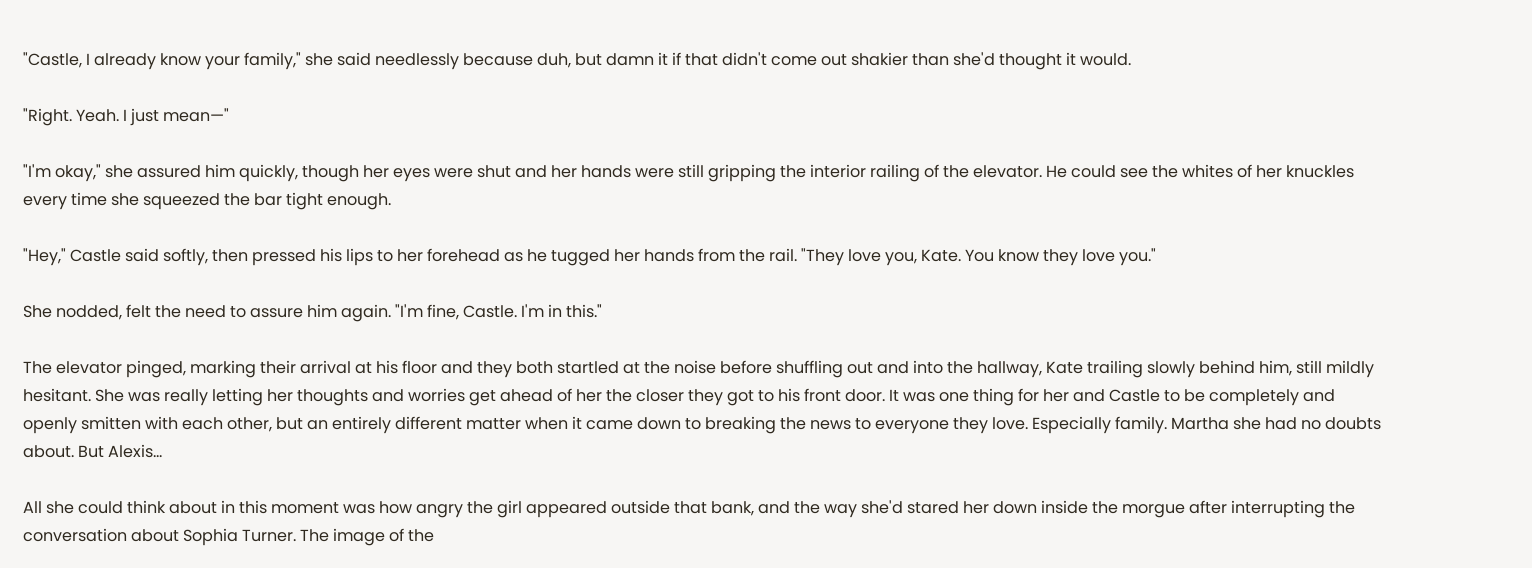"Castle, I already know your family," she said needlessly because duh, but damn it if that didn't come out shakier than she'd thought it would.

"Right. Yeah. I just mean—"

"I'm okay," she assured him quickly, though her eyes were shut and her hands were still gripping the interior railing of the elevator. He could see the whites of her knuckles every time she squeezed the bar tight enough.

"Hey," Castle said softly, then pressed his lips to her forehead as he tugged her hands from the rail. "They love you, Kate. You know they love you."

She nodded, felt the need to assure him again. "I'm fine, Castle. I'm in this."

The elevator pinged, marking their arrival at his floor and they both startled at the noise before shuffling out and into the hallway, Kate trailing slowly behind him, still mildly hesitant. She was really letting her thoughts and worries get ahead of her the closer they got to his front door. It was one thing for her and Castle to be completely and openly smitten with each other, but an entirely different matter when it came down to breaking the news to everyone they love. Especially family. Martha she had no doubts about. But Alexis...

All she could think about in this moment was how angry the girl appeared outside that bank, and the way she'd stared her down inside the morgue after interrupting the conversation about Sophia Turner. The image of the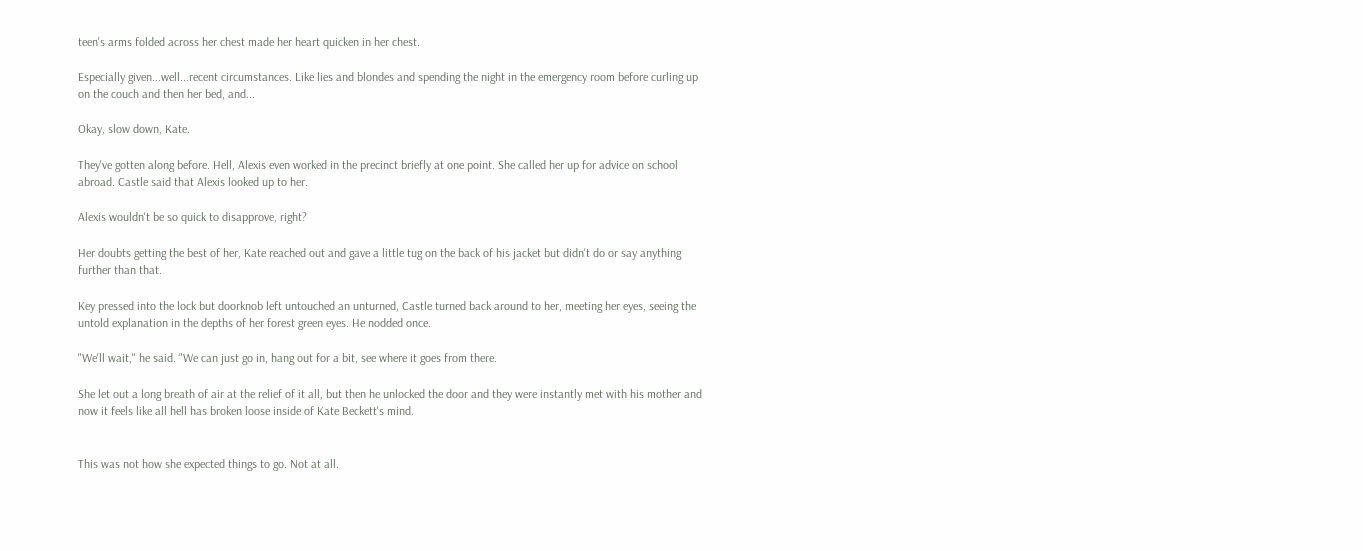teen's arms folded across her chest made her heart quicken in her chest.

Especially given...well...recent circumstances. Like lies and blondes and spending the night in the emergency room before curling up on the couch and then her bed, and...

Okay, slow down, Kate.

They've gotten along before. Hell, Alexis even worked in the precinct briefly at one point. She called her up for advice on school abroad. Castle said that Alexis looked up to her.

Alexis wouldn't be so quick to disapprove, right?

Her doubts getting the best of her, Kate reached out and gave a little tug on the back of his jacket but didn't do or say anything further than that.

Key pressed into the lock but doorknob left untouched an unturned, Castle turned back around to her, meeting her eyes, seeing the untold explanation in the depths of her forest green eyes. He nodded once.

"We'll wait," he said. "We can just go in, hang out for a bit, see where it goes from there.

She let out a long breath of air at the relief of it all, but then he unlocked the door and they were instantly met with his mother and now it feels like all hell has broken loose inside of Kate Beckett's mind.


This was not how she expected things to go. Not at all.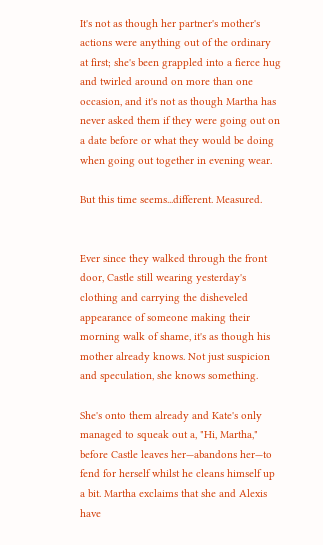It's not as though her partner's mother's actions were anything out of the ordinary at first; she's been grappled into a fierce hug and twirled around on more than one occasion, and it's not as though Martha has never asked them if they were going out on a date before or what they would be doing when going out together in evening wear.

But this time seems...different. Measured.


Ever since they walked through the front door, Castle still wearing yesterday's clothing and carrying the disheveled appearance of someone making their morning walk of shame, it's as though his mother already knows. Not just suspicion and speculation, she knows something.

She's onto them already and Kate's only managed to squeak out a, "Hi, Martha," before Castle leaves her—abandons her—to fend for herself whilst he cleans himself up a bit. Martha exclaims that she and Alexis have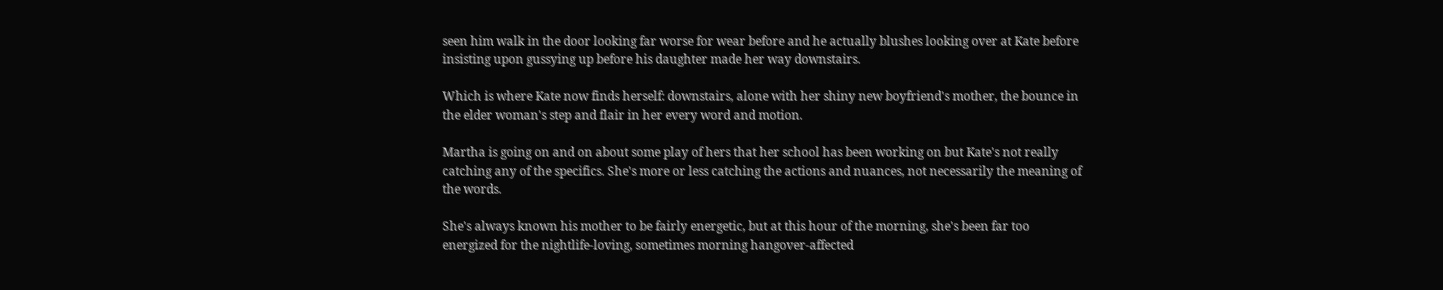seen him walk in the door looking far worse for wear before and he actually blushes looking over at Kate before insisting upon gussying up before his daughter made her way downstairs.

Which is where Kate now finds herself: downstairs, alone with her shiny new boyfriend's mother, the bounce in the elder woman's step and flair in her every word and motion.

Martha is going on and on about some play of hers that her school has been working on but Kate's not really catching any of the specifics. She's more or less catching the actions and nuances, not necessarily the meaning of the words.

She's always known his mother to be fairly energetic, but at this hour of the morning, she's been far too energized for the nightlife-loving, sometimes morning hangover-affected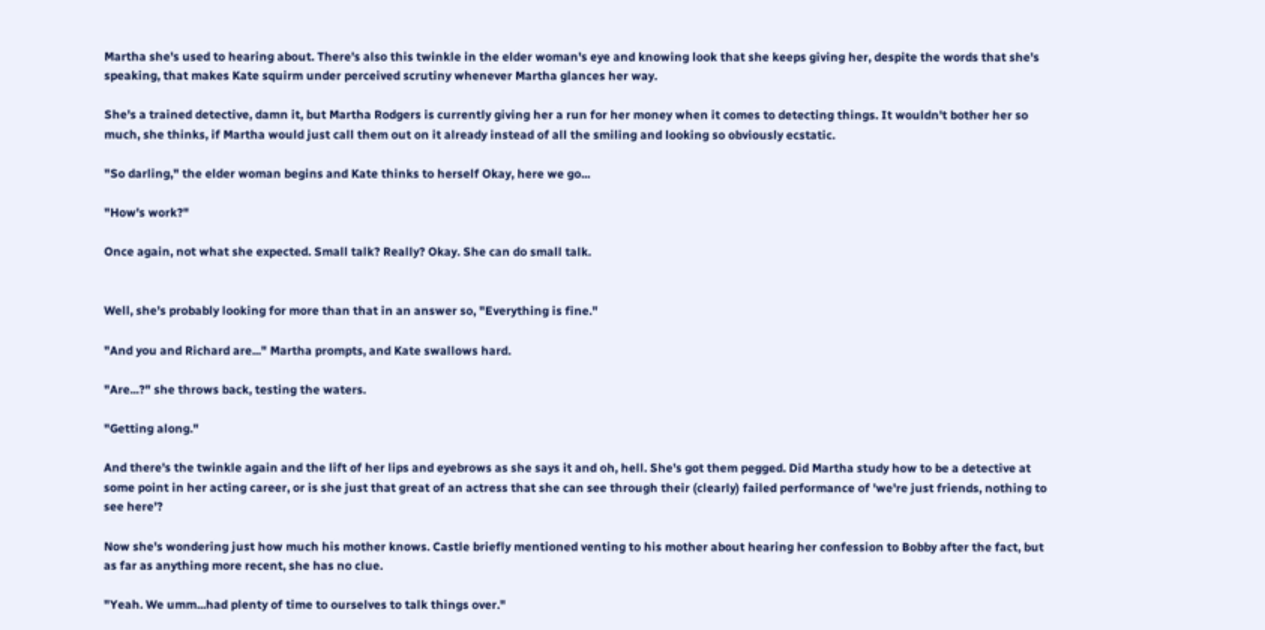Martha she's used to hearing about. There's also this twinkle in the elder woman's eye and knowing look that she keeps giving her, despite the words that she's speaking, that makes Kate squirm under perceived scrutiny whenever Martha glances her way.

She's a trained detective, damn it, but Martha Rodgers is currently giving her a run for her money when it comes to detecting things. It wouldn't bother her so much, she thinks, if Martha would just call them out on it already instead of all the smiling and looking so obviously ecstatic.

"So darling," the elder woman begins and Kate thinks to herself Okay, here we go...

"How's work?"

Once again, not what she expected. Small talk? Really? Okay. She can do small talk.


Well, she's probably looking for more than that in an answer so, "Everything is fine."

"And you and Richard are..." Martha prompts, and Kate swallows hard.

"Are...?" she throws back, testing the waters.

"Getting along."

And there's the twinkle again and the lift of her lips and eyebrows as she says it and oh, hell. She's got them pegged. Did Martha study how to be a detective at some point in her acting career, or is she just that great of an actress that she can see through their (clearly) failed performance of 'we're just friends, nothing to see here'?

Now she's wondering just how much his mother knows. Castle briefly mentioned venting to his mother about hearing her confession to Bobby after the fact, but as far as anything more recent, she has no clue.

"Yeah. We umm...had plenty of time to ourselves to talk things over."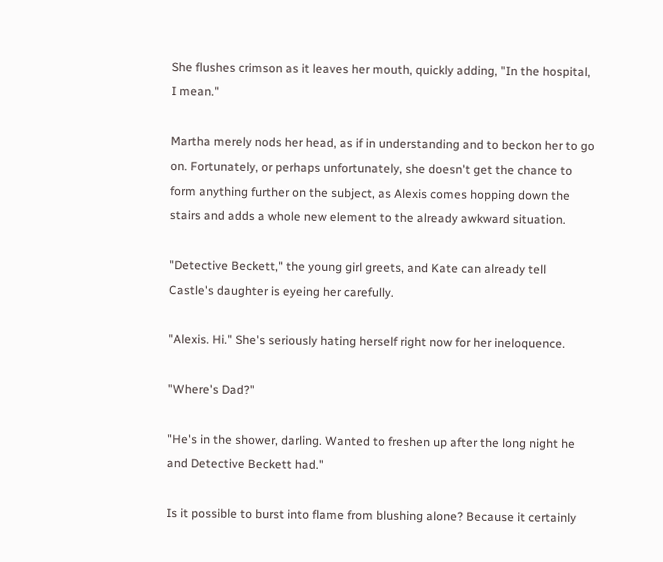She flushes crimson as it leaves her mouth, quickly adding, "In the hospital, I mean."

Martha merely nods her head, as if in understanding and to beckon her to go on. Fortunately, or perhaps unfortunately, she doesn't get the chance to form anything further on the subject, as Alexis comes hopping down the stairs and adds a whole new element to the already awkward situation.

"Detective Beckett," the young girl greets, and Kate can already tell Castle's daughter is eyeing her carefully.

"Alexis. Hi." She's seriously hating herself right now for her ineloquence.

"Where's Dad?"

"He's in the shower, darling. Wanted to freshen up after the long night he and Detective Beckett had."

Is it possible to burst into flame from blushing alone? Because it certainly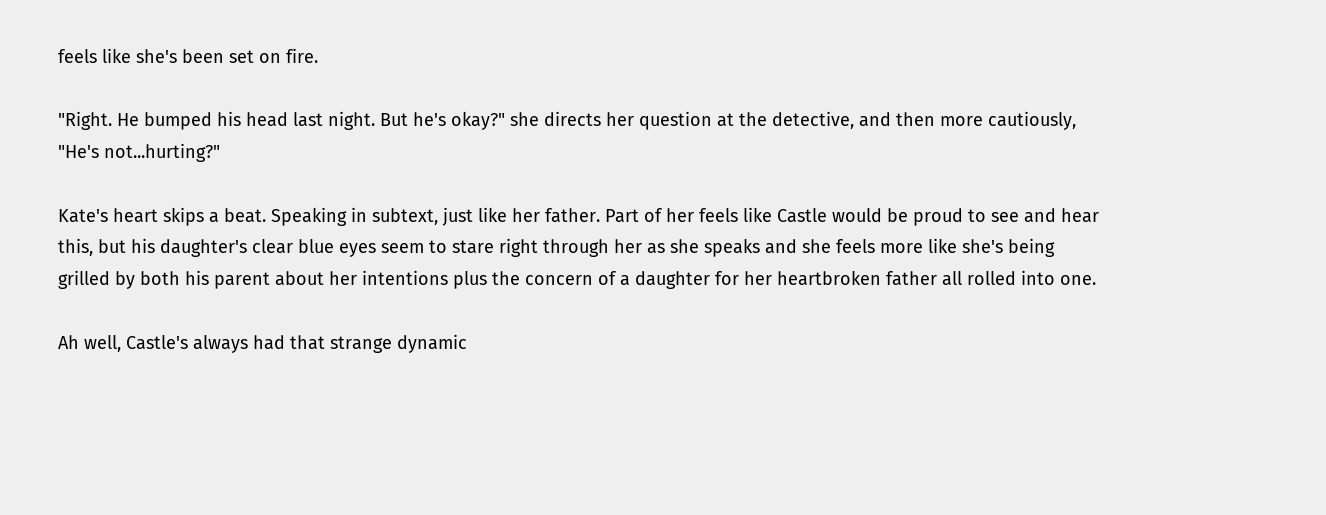feels like she's been set on fire.

"Right. He bumped his head last night. But he's okay?" she directs her question at the detective, and then more cautiously, "He's not...hurting?"

Kate's heart skips a beat. Speaking in subtext, just like her father. Part of her feels like Castle would be proud to see and hear this, but his daughter's clear blue eyes seem to stare right through her as she speaks and she feels more like she's being grilled by both his parent about her intentions plus the concern of a daughter for her heartbroken father all rolled into one.

Ah well, Castle's always had that strange dynamic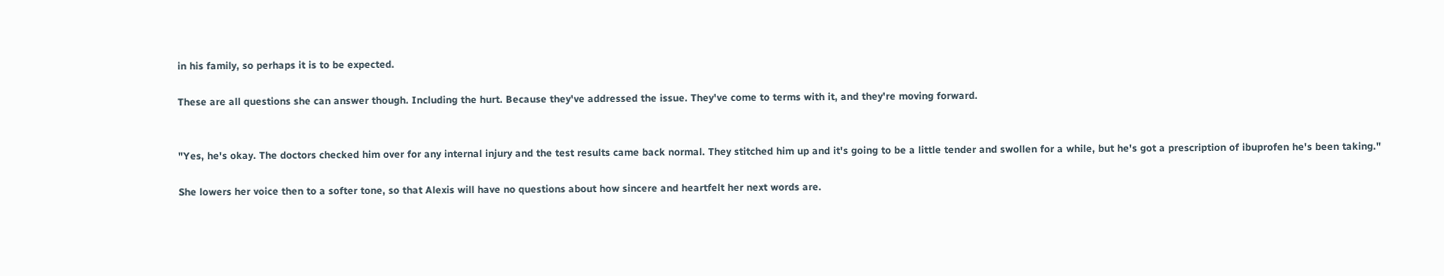in his family, so perhaps it is to be expected.

These are all questions she can answer though. Including the hurt. Because they've addressed the issue. They've come to terms with it, and they're moving forward.


"Yes, he's okay. The doctors checked him over for any internal injury and the test results came back normal. They stitched him up and it's going to be a little tender and swollen for a while, but he's got a prescription of ibuprofen he's been taking."

She lowers her voice then to a softer tone, so that Alexis will have no questions about how sincere and heartfelt her next words are.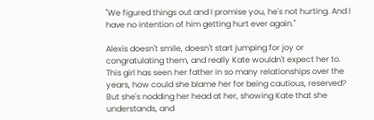"We figured things out and I promise you, he's not hurting. And I have no intention of him getting hurt ever again."

Alexis doesn't smile, doesn't start jumping for joy or congratulating them, and really Kate wouldn't expect her to. This girl has seen her father in so many relationships over the years, how could she blame her for being cautious, reserved? But she's nodding her head at her, showing Kate that she understands, and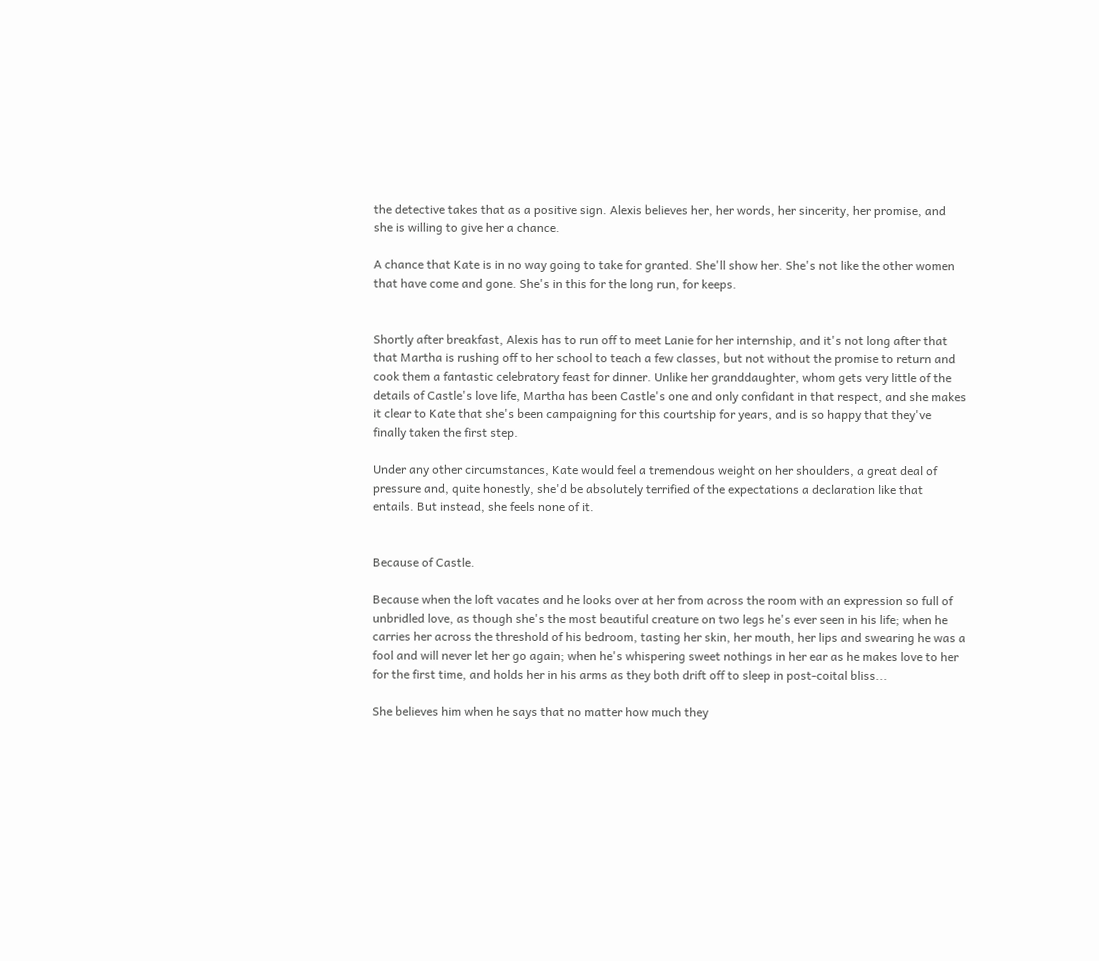the detective takes that as a positive sign. Alexis believes her, her words, her sincerity, her promise, and she is willing to give her a chance.

A chance that Kate is in no way going to take for granted. She'll show her. She's not like the other women that have come and gone. She's in this for the long run, for keeps.


Shortly after breakfast, Alexis has to run off to meet Lanie for her internship, and it's not long after that that Martha is rushing off to her school to teach a few classes, but not without the promise to return and cook them a fantastic celebratory feast for dinner. Unlike her granddaughter, whom gets very little of the details of Castle's love life, Martha has been Castle's one and only confidant in that respect, and she makes it clear to Kate that she's been campaigning for this courtship for years, and is so happy that they've finally taken the first step.

Under any other circumstances, Kate would feel a tremendous weight on her shoulders, a great deal of pressure and, quite honestly, she'd be absolutely terrified of the expectations a declaration like that entails. But instead, she feels none of it.


Because of Castle.

Because when the loft vacates and he looks over at her from across the room with an expression so full of unbridled love, as though she's the most beautiful creature on two legs he's ever seen in his life; when he carries her across the threshold of his bedroom, tasting her skin, her mouth, her lips and swearing he was a fool and will never let her go again; when he's whispering sweet nothings in her ear as he makes love to her for the first time, and holds her in his arms as they both drift off to sleep in post-coital bliss...

She believes him when he says that no matter how much they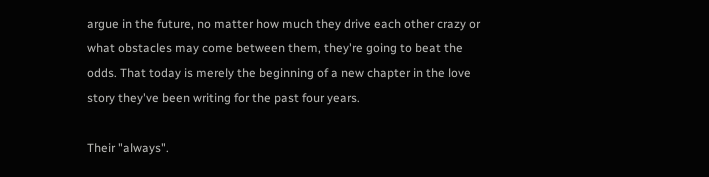argue in the future, no matter how much they drive each other crazy or what obstacles may come between them, they're going to beat the odds. That today is merely the beginning of a new chapter in the love story they've been writing for the past four years.

Their "always".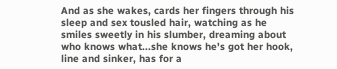And as she wakes, cards her fingers through his sleep and sex tousled hair, watching as he smiles sweetly in his slumber, dreaming about who knows what...she knows he's got her hook, line and sinker, has for a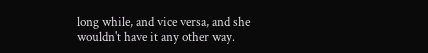long while, and vice versa, and she wouldn't have it any other way.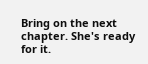Bring on the next chapter. She's ready for it.